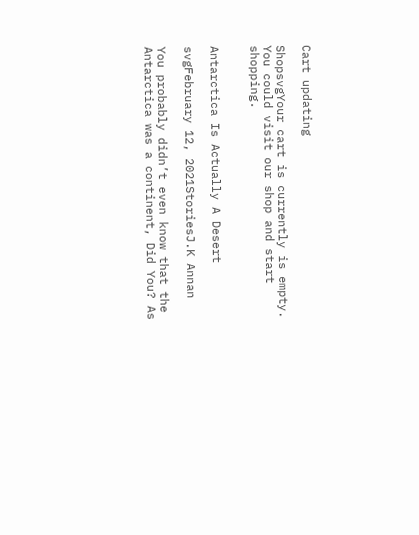Cart updating

ShopsvgYour cart is currently is empty. You could visit our shop and start shopping.


Antarctica Is Actually A Desert

svgFebruary 12, 2021StoriesJ.K Annan

You probably didn’t even know that the Antarctica was a continent, Did You? As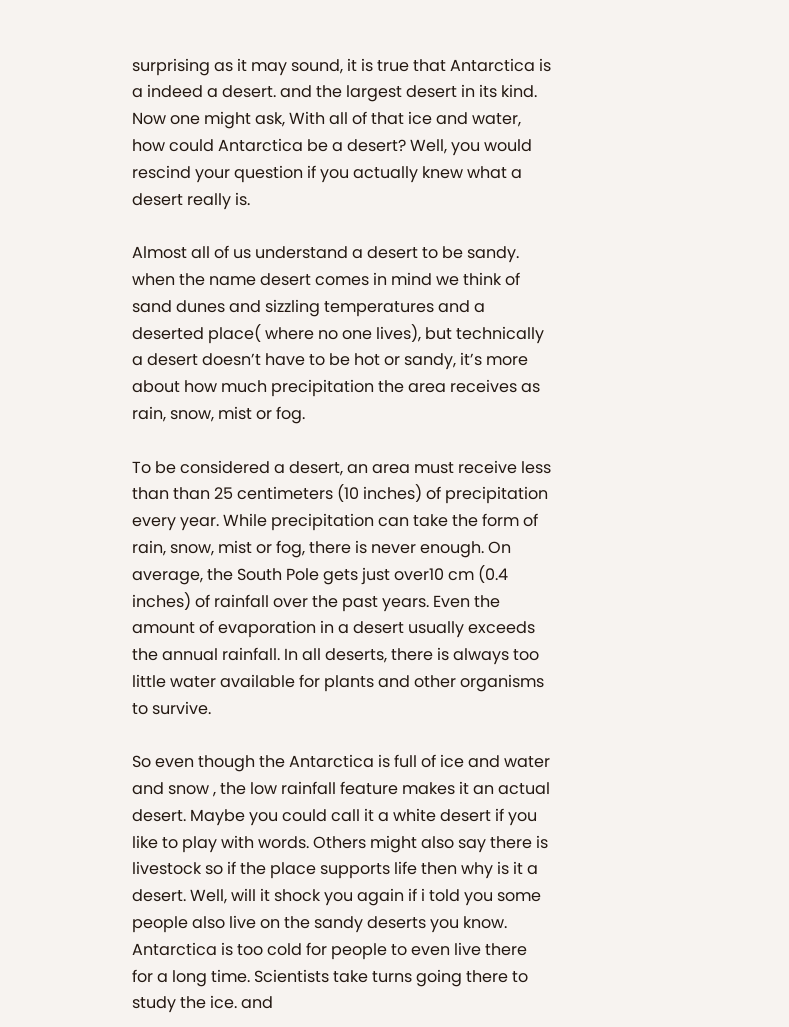surprising as it may sound, it is true that Antarctica is a indeed a desert. and the largest desert in its kind. Now one might ask, With all of that ice and water, how could Antarctica be a desert? Well, you would rescind your question if you actually knew what a desert really is.

Almost all of us understand a desert to be sandy. when the name desert comes in mind we think of sand dunes and sizzling temperatures and a deserted place( where no one lives), but technically a desert doesn’t have to be hot or sandy, it’s more about how much precipitation the area receives as rain, snow, mist or fog.

To be considered a desert, an area must receive less than than 25 centimeters (10 inches) of precipitation every year. While precipitation can take the form of rain, snow, mist or fog, there is never enough. On average, the South Pole gets just over10 cm (0.4 inches) of rainfall over the past years. Even the amount of evaporation in a desert usually exceeds the annual rainfall. In all deserts, there is always too little water available for plants and other organisms to survive.

So even though the Antarctica is full of ice and water and snow , the low rainfall feature makes it an actual desert. Maybe you could call it a white desert if you like to play with words. Others might also say there is livestock so if the place supports life then why is it a desert. Well, will it shock you again if i told you some people also live on the sandy deserts you know. Antarctica is too cold for people to even live there for a long time. Scientists take turns going there to study the ice. and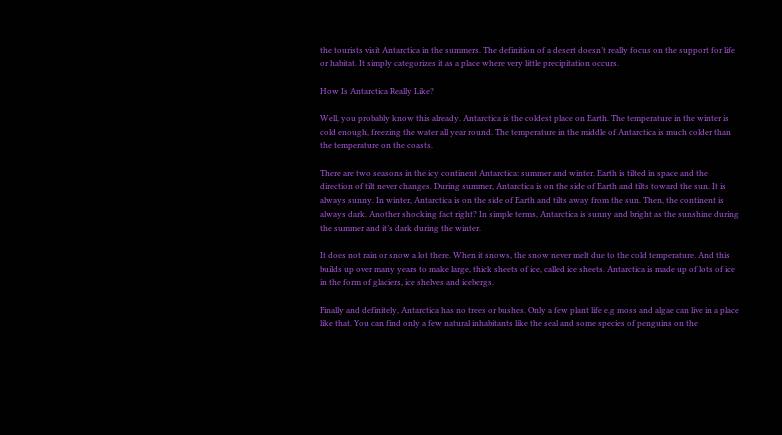the tourists visit Antarctica in the summers. The definition of a desert doesn’t really focus on the support for life or habitat. It simply categorizes it as a place where very little precipitation occurs.

How Is Antarctica Really Like?

Well, you probably know this already. Antarctica is the coldest place on Earth. The temperature in the winter is cold enough, freezing the water all year round. The temperature in the middle of Antarctica is much colder than the temperature on the coasts.

There are two seasons in the icy continent Antarctica: summer and winter. Earth is tilted in space and the direction of tilt never changes. During summer, Antarctica is on the side of Earth and tilts toward the sun. It is always sunny. In winter, Antarctica is on the side of Earth and tilts away from the sun. Then, the continent is always dark. Another shocking fact right? In simple terms, Antarctica is sunny and bright as the sunshine during the summer and it’s dark during the winter.

It does not rain or snow a lot there. When it snows, the snow never melt due to the cold temperature. And this builds up over many years to make large, thick sheets of ice, called ice sheets. Antarctica is made up of lots of ice in the form of glaciers, ice shelves and icebergs.

Finally and definitely, Antarctica has no trees or bushes. Only a few plant life e.g moss and algae can live in a place like that. You can find only a few natural inhabitants like the seal and some species of penguins on the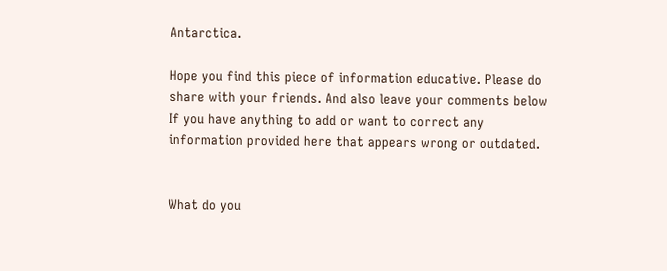Antarctica.

Hope you find this piece of information educative. Please do share with your friends. And also leave your comments below If you have anything to add or want to correct any information provided here that appears wrong or outdated.


What do you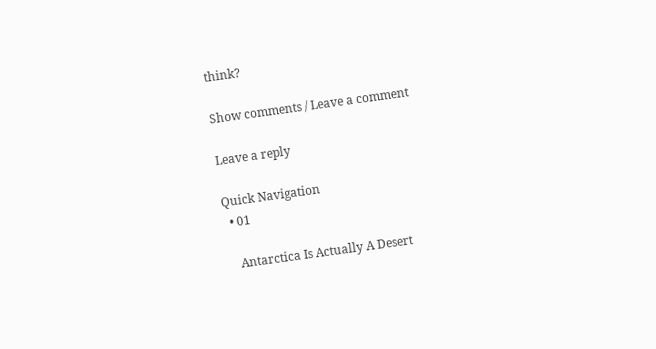think?

Show comments / Leave a comment

Leave a reply

Quick Navigation
  • 01

    Antarctica Is Actually A Desert